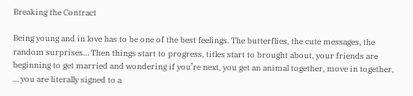Breaking the Contract

Being young and in love has to be one of the best feelings. The butterflies, the cute messages, the random surprises… Then things start to progress, titles start to brought about, your friends are beginning to get married and wondering if you’re next, you get an animal together, move in together, … you are literally signed to a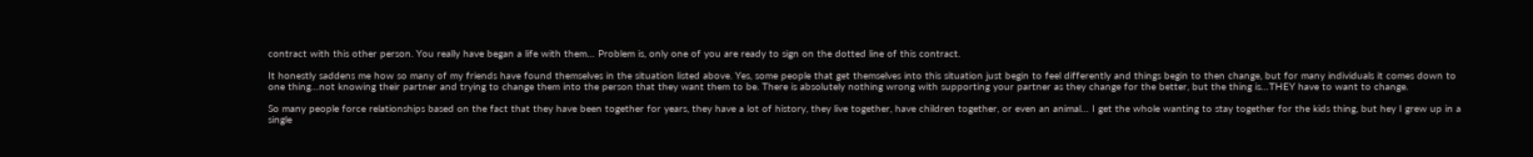contract with this other person. You really have began a life with them… Problem is, only one of you are ready to sign on the dotted line of this contract.

It honestly saddens me how so many of my friends have found themselves in the situation listed above. Yes, some people that get themselves into this situation just begin to feel differently and things begin to then change, but for many individuals it comes down to one thing…not knowing their partner and trying to change them into the person that they want them to be. There is absolutely nothing wrong with supporting your partner as they change for the better, but the thing is…THEY have to want to change.

So many people force relationships based on the fact that they have been together for years, they have a lot of history, they live together, have children together, or even an animal… I get the whole wanting to stay together for the kids thing, but hey I grew up in a single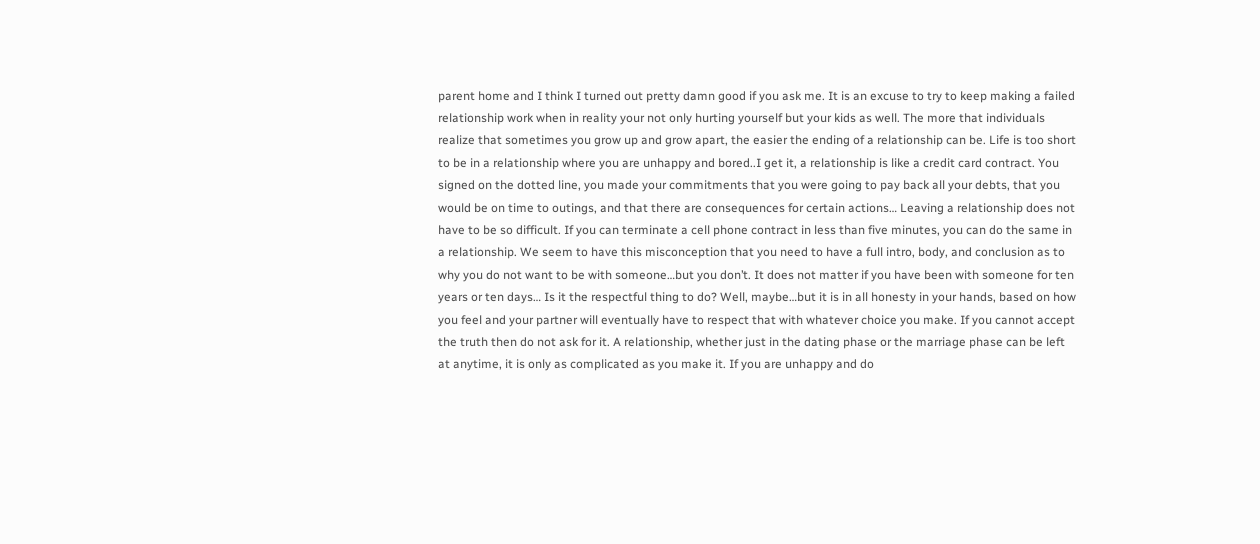parent home and I think I turned out pretty damn good if you ask me. It is an excuse to try to keep making a failed relationship work when in reality your not only hurting yourself but your kids as well. The more that individuals realize that sometimes you grow up and grow apart, the easier the ending of a relationship can be. Life is too short to be in a relationship where you are unhappy and bored..I get it, a relationship is like a credit card contract. You signed on the dotted line, you made your commitments that you were going to pay back all your debts, that you would be on time to outings, and that there are consequences for certain actions… Leaving a relationship does not have to be so difficult. If you can terminate a cell phone contract in less than five minutes, you can do the same in a relationship. We seem to have this misconception that you need to have a full intro, body, and conclusion as to why you do not want to be with someone…but you don’t. It does not matter if you have been with someone for ten years or ten days… Is it the respectful thing to do? Well, maybe…but it is in all honesty in your hands, based on how you feel and your partner will eventually have to respect that with whatever choice you make. If you cannot accept the truth then do not ask for it. A relationship, whether just in the dating phase or the marriage phase can be left at anytime, it is only as complicated as you make it. If you are unhappy and do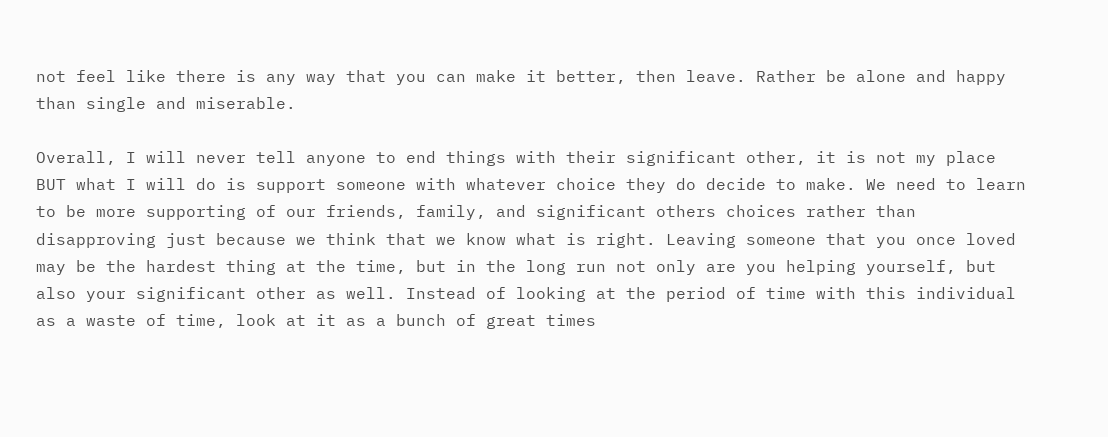not feel like there is any way that you can make it better, then leave. Rather be alone and happy than single and miserable.

Overall, I will never tell anyone to end things with their significant other, it is not my place BUT what I will do is support someone with whatever choice they do decide to make. We need to learn to be more supporting of our friends, family, and significant others choices rather than disapproving just because we think that we know what is right. Leaving someone that you once loved may be the hardest thing at the time, but in the long run not only are you helping yourself, but also your significant other as well. Instead of looking at the period of time with this individual as a waste of time, look at it as a bunch of great times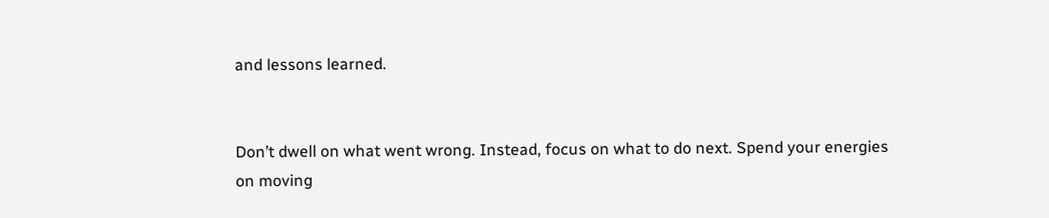and lessons learned.


Don’t dwell on what went wrong. Instead, focus on what to do next. Spend your energies on moving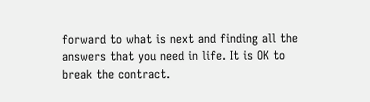forward to what is next and finding all the answers that you need in life. It is OK to break the contract.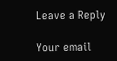Leave a Reply

Your email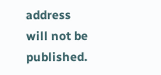address will not be published.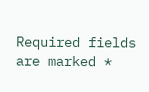Required fields are marked *